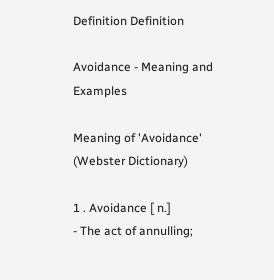Definition Definition

Avoidance - Meaning and Examples

Meaning of 'Avoidance' (Webster Dictionary)

1 . Avoidance [ n.]
- The act of annulling;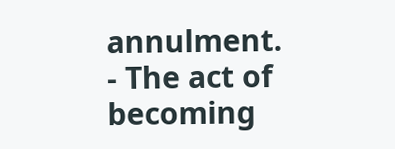annulment.
- The act of becoming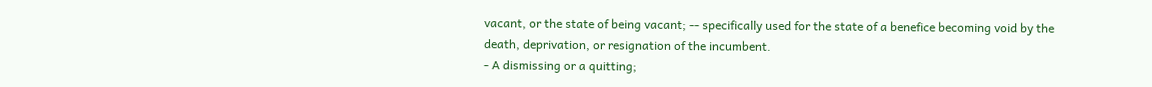vacant, or the state of being vacant; -- specifically used for the state of a benefice becoming void by the death, deprivation, or resignation of the incumbent.
- A dismissing or a quitting;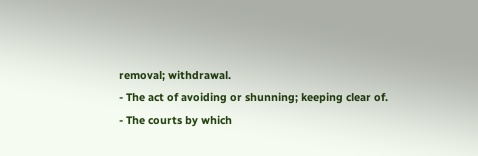removal; withdrawal.
- The act of avoiding or shunning; keeping clear of.
- The courts by which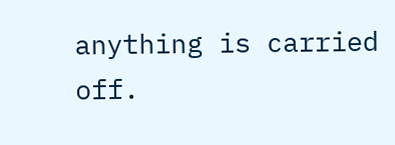anything is carried off.